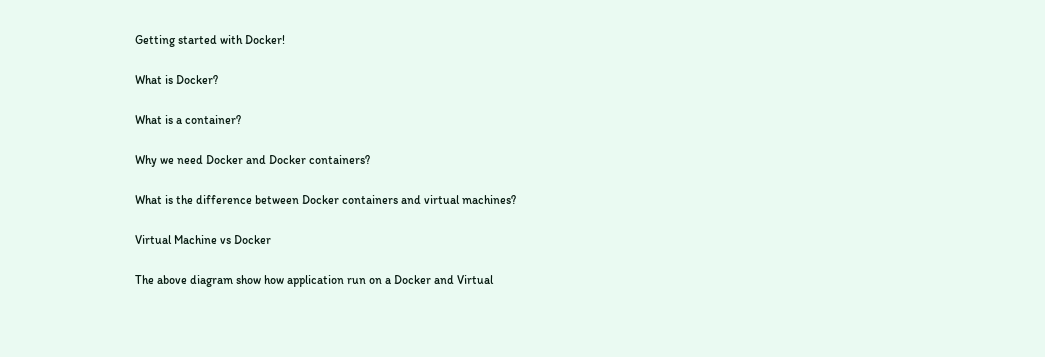Getting started with Docker!

What is Docker?

What is a container?

Why we need Docker and Docker containers?

What is the difference between Docker containers and virtual machines?

Virtual Machine vs Docker

The above diagram show how application run on a Docker and Virtual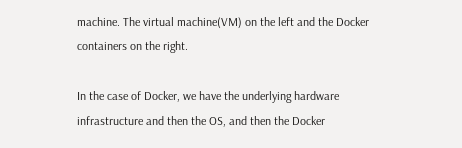machine. The virtual machine(VM) on the left and the Docker containers on the right.

In the case of Docker, we have the underlying hardware infrastructure and then the OS, and then the Docker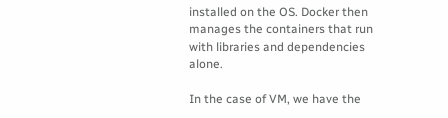installed on the OS. Docker then manages the containers that run with libraries and dependencies alone.

In the case of VM, we have the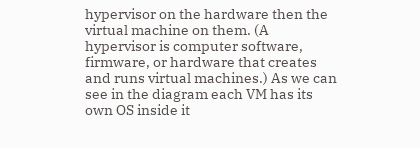hypervisor on the hardware then the virtual machine on them. (A hypervisor is computer software, firmware, or hardware that creates and runs virtual machines.) As we can see in the diagram each VM has its own OS inside it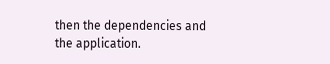then the dependencies and the application.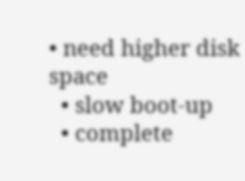• need higher disk space
  • slow boot-up
  • complete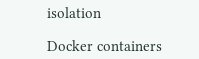isolation

Docker containers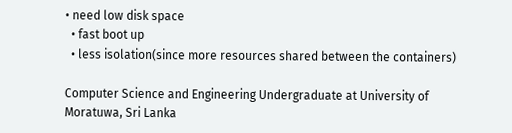• need low disk space
  • fast boot up
  • less isolation(since more resources shared between the containers)

Computer Science and Engineering Undergraduate at University of Moratuwa, Sri Lanka